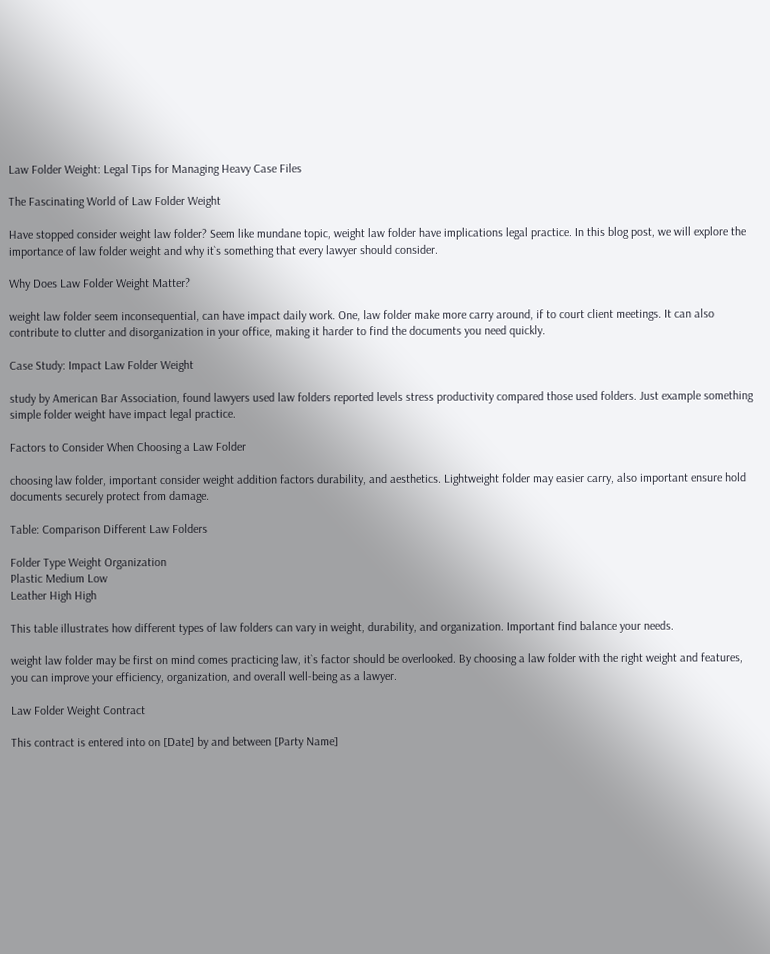Law Folder Weight: Legal Tips for Managing Heavy Case Files

The Fascinating World of Law Folder Weight

Have stopped consider weight law folder? Seem like mundane topic, weight law folder have implications legal practice. In this blog post, we will explore the importance of law folder weight and why it`s something that every lawyer should consider.

Why Does Law Folder Weight Matter?

weight law folder seem inconsequential, can have impact daily work. One, law folder make more carry around, if to court client meetings. It can also contribute to clutter and disorganization in your office, making it harder to find the documents you need quickly.

Case Study: Impact Law Folder Weight

study by American Bar Association, found lawyers used law folders reported levels stress productivity compared those used folders. Just example something simple folder weight have impact legal practice.

Factors to Consider When Choosing a Law Folder

choosing law folder, important consider weight addition factors durability, and aesthetics. Lightweight folder may easier carry, also important ensure hold documents securely protect from damage.

Table: Comparison Different Law Folders

Folder Type Weight Organization
Plastic Medium Low
Leather High High

This table illustrates how different types of law folders can vary in weight, durability, and organization. Important find balance your needs.

weight law folder may be first on mind comes practicing law, it`s factor should be overlooked. By choosing a law folder with the right weight and features, you can improve your efficiency, organization, and overall well-being as a lawyer.

Law Folder Weight Contract

This contract is entered into on [Date] by and between [Party Name]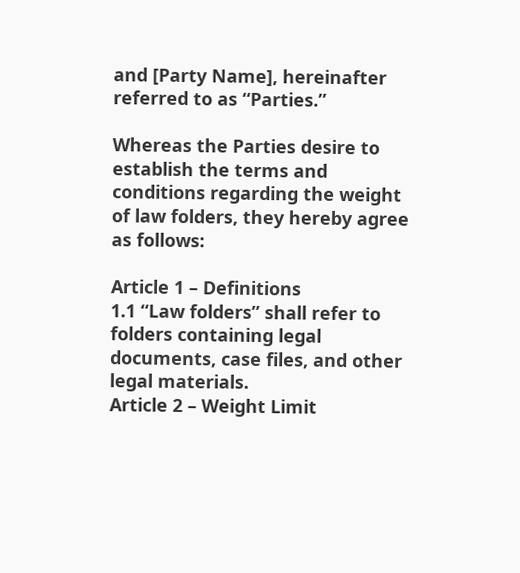and [Party Name], hereinafter referred to as “Parties.”

Whereas the Parties desire to establish the terms and conditions regarding the weight of law folders, they hereby agree as follows:

Article 1 – Definitions
1.1 “Law folders” shall refer to folders containing legal documents, case files, and other legal materials.
Article 2 – Weight Limit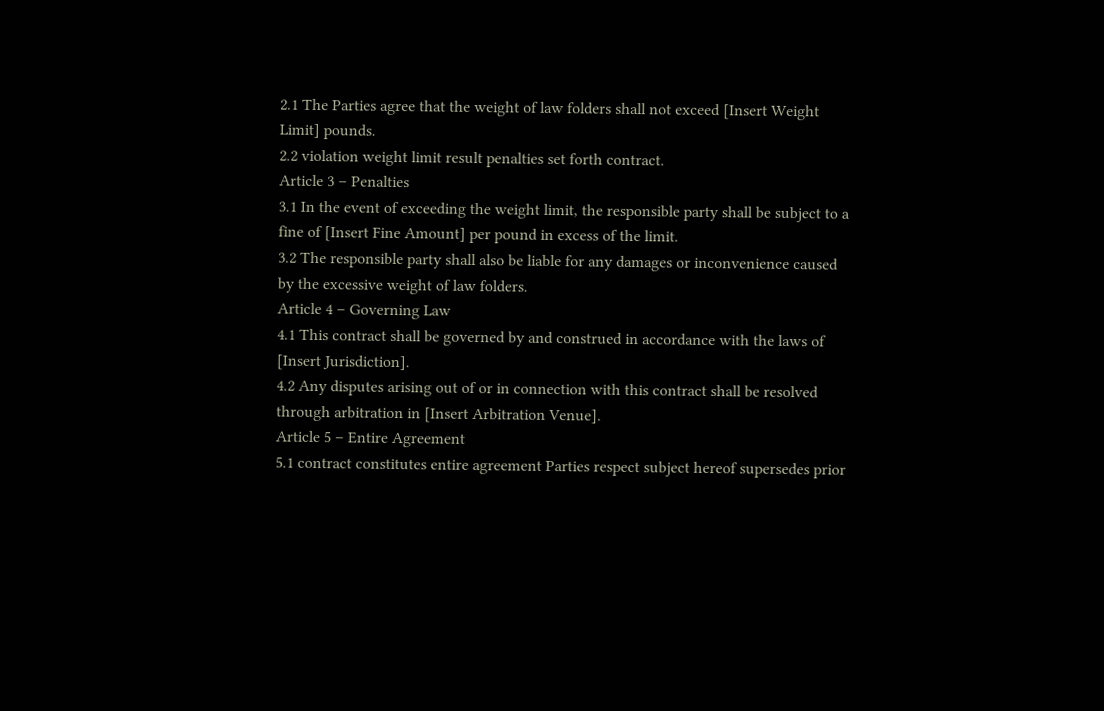2.1 The Parties agree that the weight of law folders shall not exceed [Insert Weight Limit] pounds.
2.2 violation weight limit result penalties set forth contract.
Article 3 – Penalties
3.1 In the event of exceeding the weight limit, the responsible party shall be subject to a fine of [Insert Fine Amount] per pound in excess of the limit.
3.2 The responsible party shall also be liable for any damages or inconvenience caused by the excessive weight of law folders.
Article 4 – Governing Law
4.1 This contract shall be governed by and construed in accordance with the laws of [Insert Jurisdiction].
4.2 Any disputes arising out of or in connection with this contract shall be resolved through arbitration in [Insert Arbitration Venue].
Article 5 – Entire Agreement
5.1 contract constitutes entire agreement Parties respect subject hereof supersedes prior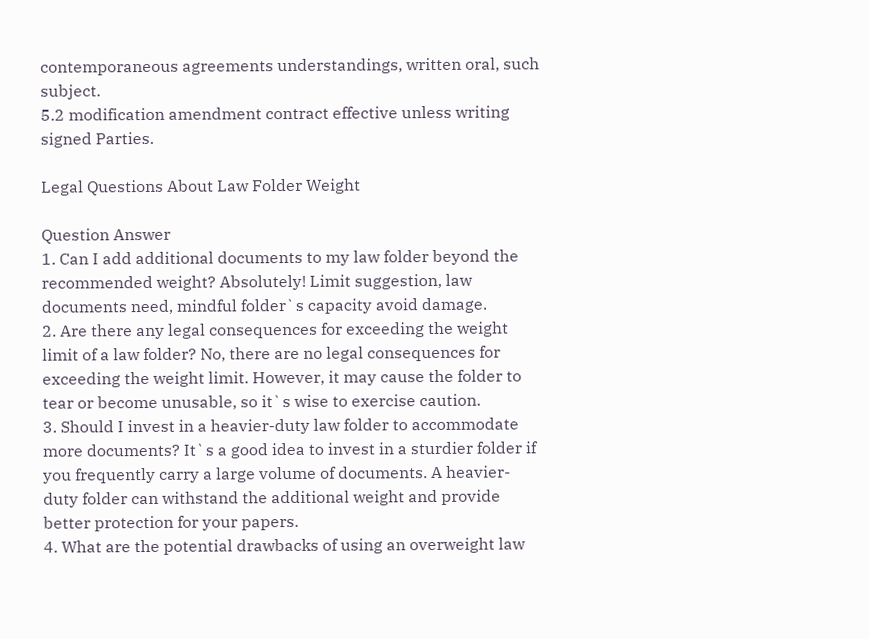contemporaneous agreements understandings, written oral, such subject.
5.2 modification amendment contract effective unless writing signed Parties.

Legal Questions About Law Folder Weight

Question Answer
1. Can I add additional documents to my law folder beyond the recommended weight? Absolutely! Limit suggestion, law documents need, mindful folder`s capacity avoid damage.
2. Are there any legal consequences for exceeding the weight limit of a law folder? No, there are no legal consequences for exceeding the weight limit. However, it may cause the folder to tear or become unusable, so it`s wise to exercise caution.
3. Should I invest in a heavier-duty law folder to accommodate more documents? It`s a good idea to invest in a sturdier folder if you frequently carry a large volume of documents. A heavier-duty folder can withstand the additional weight and provide better protection for your papers.
4. What are the potential drawbacks of using an overweight law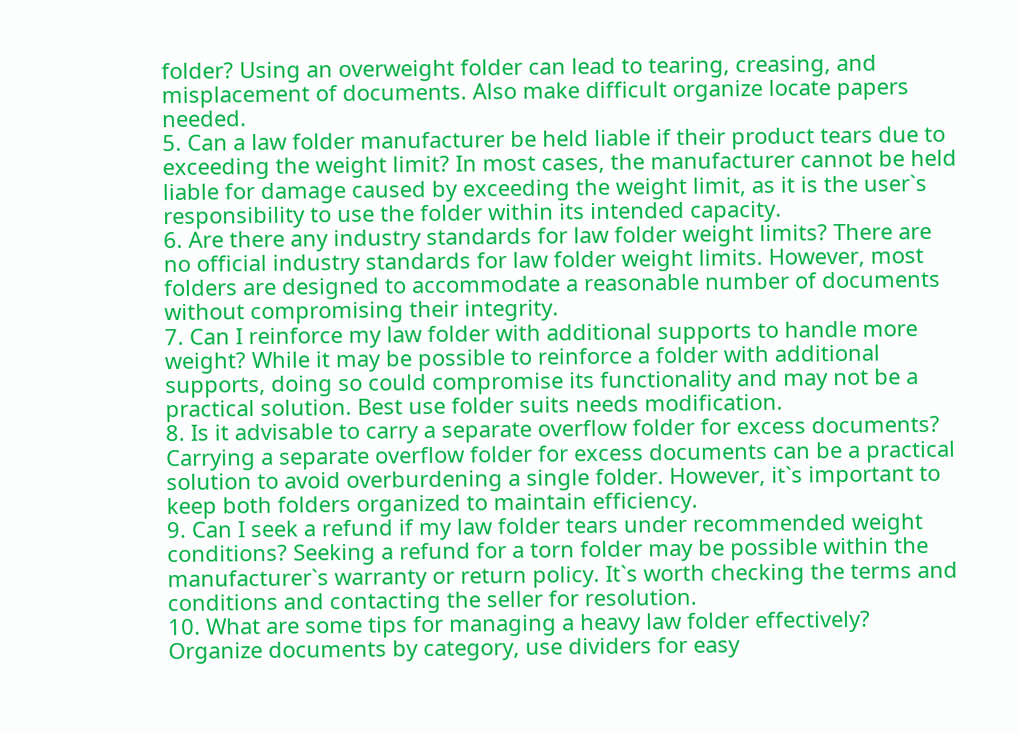folder? Using an overweight folder can lead to tearing, creasing, and misplacement of documents. Also make difficult organize locate papers needed.
5. Can a law folder manufacturer be held liable if their product tears due to exceeding the weight limit? In most cases, the manufacturer cannot be held liable for damage caused by exceeding the weight limit, as it is the user`s responsibility to use the folder within its intended capacity.
6. Are there any industry standards for law folder weight limits? There are no official industry standards for law folder weight limits. However, most folders are designed to accommodate a reasonable number of documents without compromising their integrity.
7. Can I reinforce my law folder with additional supports to handle more weight? While it may be possible to reinforce a folder with additional supports, doing so could compromise its functionality and may not be a practical solution. Best use folder suits needs modification.
8. Is it advisable to carry a separate overflow folder for excess documents? Carrying a separate overflow folder for excess documents can be a practical solution to avoid overburdening a single folder. However, it`s important to keep both folders organized to maintain efficiency.
9. Can I seek a refund if my law folder tears under recommended weight conditions? Seeking a refund for a torn folder may be possible within the manufacturer`s warranty or return policy. It`s worth checking the terms and conditions and contacting the seller for resolution.
10. What are some tips for managing a heavy law folder effectively? Organize documents by category, use dividers for easy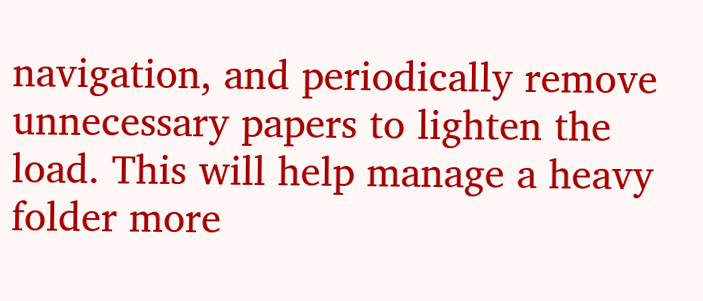navigation, and periodically remove unnecessary papers to lighten the load. This will help manage a heavy folder more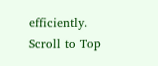efficiently.
Scroll to Top